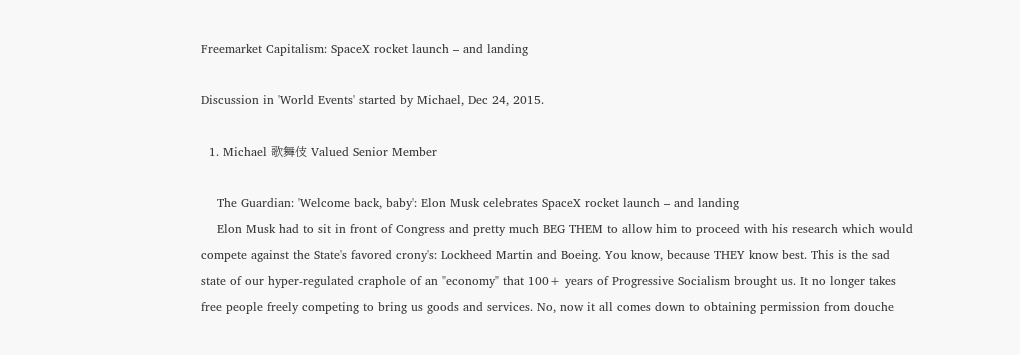Freemarket Capitalism: SpaceX rocket launch – and landing

Discussion in 'World Events' started by Michael, Dec 24, 2015.

  1. Michael 歌舞伎 Valued Senior Member

    The Guardian: 'Welcome back, baby': Elon Musk celebrates SpaceX rocket launch – and landing
    Elon Musk had to sit in front of Congress and pretty much BEG THEM to allow him to proceed with his research which would compete against the State's favored crony's: Lockheed Martin and Boeing. You know, because THEY know best. This is the sad state of our hyper-regulated craphole of an "economy" that 100+ years of Progressive Socialism brought us. It no longer takes free people freely competing to bring us goods and services. No, now it all comes down to obtaining permission from douche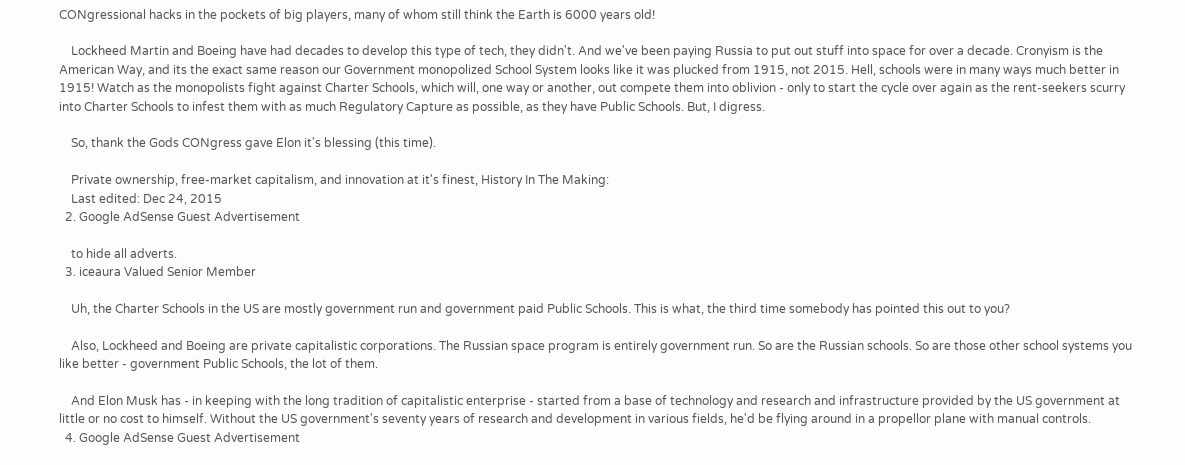CONgressional hacks in the pockets of big players, many of whom still think the Earth is 6000 years old!

    Lockheed Martin and Boeing have had decades to develop this type of tech, they didn't. And we've been paying Russia to put out stuff into space for over a decade. Cronyism is the American Way, and its the exact same reason our Government monopolized School System looks like it was plucked from 1915, not 2015. Hell, schools were in many ways much better in 1915! Watch as the monopolists fight against Charter Schools, which will, one way or another, out compete them into oblivion - only to start the cycle over again as the rent-seekers scurry into Charter Schools to infest them with as much Regulatory Capture as possible, as they have Public Schools. But, I digress.

    So, thank the Gods CONgress gave Elon it's blessing (this time).

    Private ownership, free-market capitalism, and innovation at it's finest, History In The Making:
    Last edited: Dec 24, 2015
  2. Google AdSense Guest Advertisement

    to hide all adverts.
  3. iceaura Valued Senior Member

    Uh, the Charter Schools in the US are mostly government run and government paid Public Schools. This is what, the third time somebody has pointed this out to you?

    Also, Lockheed and Boeing are private capitalistic corporations. The Russian space program is entirely government run. So are the Russian schools. So are those other school systems you like better - government Public Schools, the lot of them.

    And Elon Musk has - in keeping with the long tradition of capitalistic enterprise - started from a base of technology and research and infrastructure provided by the US government at little or no cost to himself. Without the US government's seventy years of research and development in various fields, he'd be flying around in a propellor plane with manual controls.
  4. Google AdSense Guest Advertisement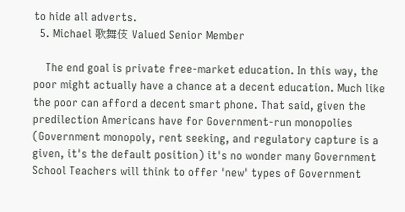to hide all adverts.
  5. Michael 歌舞伎 Valued Senior Member

    The end goal is private free-market education. In this way, the poor might actually have a chance at a decent education. Much like the poor can afford a decent smart phone. That said, given the predilection Americans have for Government-run monopolies (Government monopoly, rent seeking, and regulatory capture is a given, it's the default position) it's no wonder many Government School Teachers will think to offer 'new' types of Government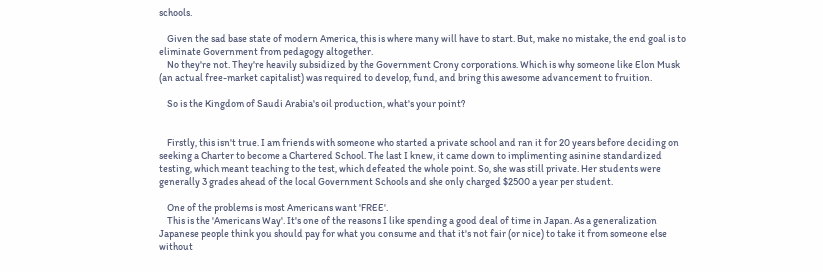schools.

    Given the sad base state of modern America, this is where many will have to start. But, make no mistake, the end goal is to eliminate Government from pedagogy altogether.
    No they're not. They're heavily subsidized by the Government Crony corporations. Which is why someone like Elon Musk (an actual free-market capitalist) was required to develop, fund, and bring this awesome advancement to fruition.

    So is the Kingdom of Saudi Arabia's oil production, what's your point?


    Firstly, this isn't true. I am friends with someone who started a private school and ran it for 20 years before deciding on seeking a Charter to become a Chartered School. The last I knew, it came down to implimenting asinine standardized testing, which meant teaching to the test, which defeated the whole point. So, she was still private. Her students were generally 3 grades ahead of the local Government Schools and she only charged $2500 a year per student.

    One of the problems is most Americans want 'FREE'.
    This is the 'Americans Way'. It's one of the reasons I like spending a good deal of time in Japan. As a generalization Japanese people think you should pay for what you consume and that it's not fair (or nice) to take it from someone else without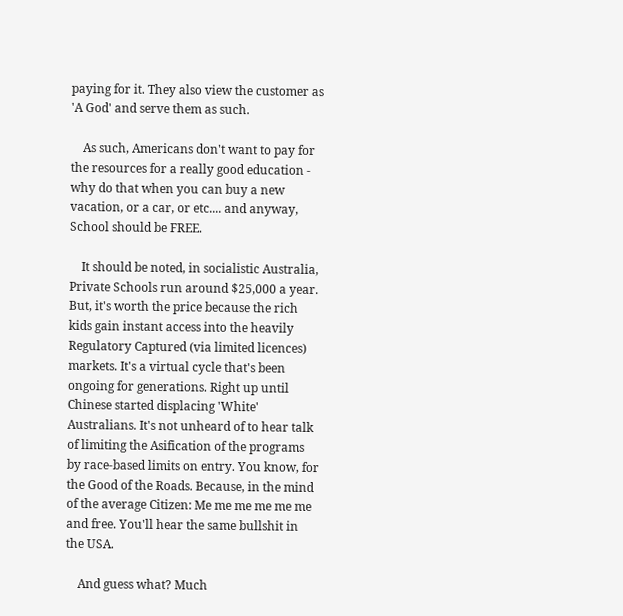paying for it. They also view the customer as 'A God' and serve them as such.

    As such, Americans don't want to pay for the resources for a really good education - why do that when you can buy a new vacation, or a car, or etc.... and anyway, School should be FREE.

    It should be noted, in socialistic Australia, Private Schools run around $25,000 a year. But, it's worth the price because the rich kids gain instant access into the heavily Regulatory Captured (via limited licences) markets. It's a virtual cycle that's been ongoing for generations. Right up until Chinese started displacing 'White' Australians. It's not unheard of to hear talk of limiting the Asification of the programs by race-based limits on entry. You know, for the Good of the Roads. Because, in the mind of the average Citizen: Me me me me me me and free. You'll hear the same bullshit in the USA.

    And guess what? Much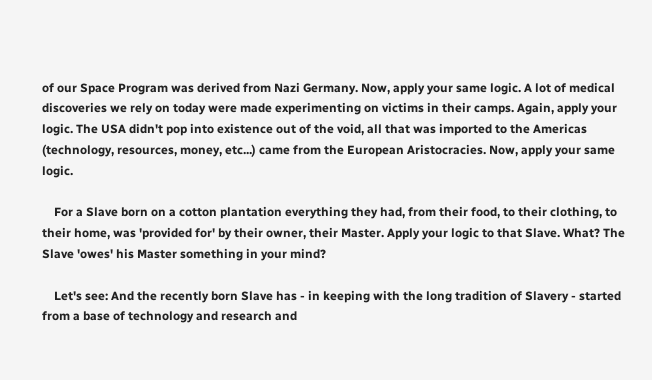of our Space Program was derived from Nazi Germany. Now, apply your same logic. A lot of medical discoveries we rely on today were made experimenting on victims in their camps. Again, apply your logic. The USA didn't pop into existence out of the void, all that was imported to the Americas (technology, resources, money, etc...) came from the European Aristocracies. Now, apply your same logic.

    For a Slave born on a cotton plantation everything they had, from their food, to their clothing, to their home, was 'provided for' by their owner, their Master. Apply your logic to that Slave. What? The Slave 'owes' his Master something in your mind?

    Let's see: And the recently born Slave has - in keeping with the long tradition of Slavery - started from a base of technology and research and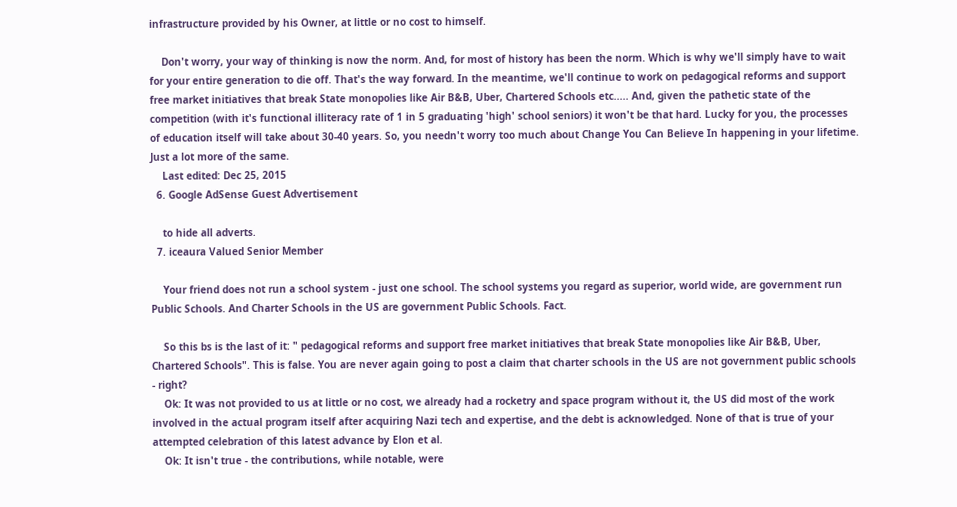infrastructure provided by his Owner, at little or no cost to himself.

    Don't worry, your way of thinking is now the norm. And, for most of history has been the norm. Which is why we'll simply have to wait for your entire generation to die off. That's the way forward. In the meantime, we'll continue to work on pedagogical reforms and support free market initiatives that break State monopolies like Air B&B, Uber, Chartered Schools etc..... And, given the pathetic state of the competition (with it's functional illiteracy rate of 1 in 5 graduating 'high' school seniors) it won't be that hard. Lucky for you, the processes of education itself will take about 30-40 years. So, you needn't worry too much about Change You Can Believe In happening in your lifetime. Just a lot more of the same.
    Last edited: Dec 25, 2015
  6. Google AdSense Guest Advertisement

    to hide all adverts.
  7. iceaura Valued Senior Member

    Your friend does not run a school system - just one school. The school systems you regard as superior, world wide, are government run Public Schools. And Charter Schools in the US are government Public Schools. Fact.

    So this bs is the last of it: " pedagogical reforms and support free market initiatives that break State monopolies like Air B&B, Uber, Chartered Schools". This is false. You are never again going to post a claim that charter schools in the US are not government public schools - right?
    Ok: It was not provided to us at little or no cost, we already had a rocketry and space program without it, the US did most of the work involved in the actual program itself after acquiring Nazi tech and expertise, and the debt is acknowledged. None of that is true of your attempted celebration of this latest advance by Elon et al.
    Ok: It isn't true - the contributions, while notable, were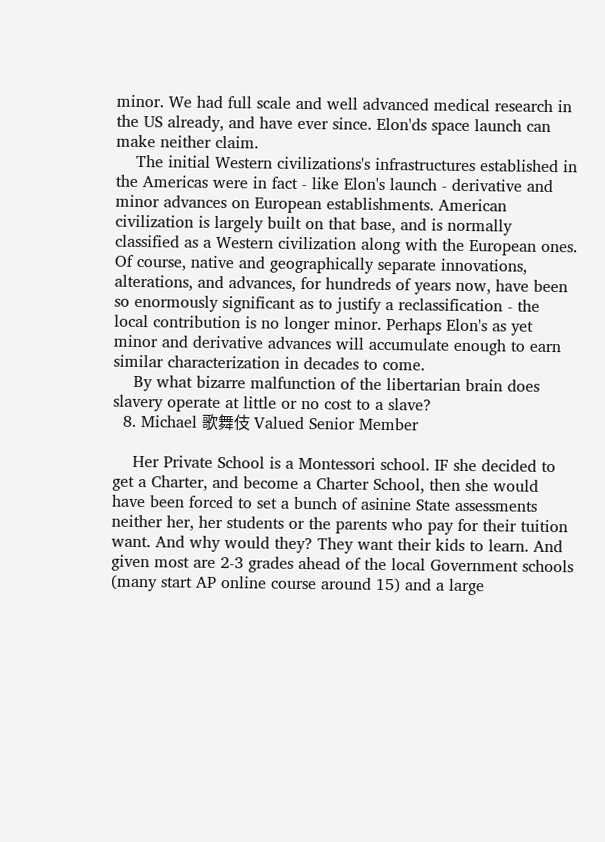minor. We had full scale and well advanced medical research in the US already, and have ever since. Elon'ds space launch can make neither claim.
    The initial Western civilizations's infrastructures established in the Americas were in fact - like Elon's launch - derivative and minor advances on European establishments. American civilization is largely built on that base, and is normally classified as a Western civilization along with the European ones. Of course, native and geographically separate innovations, alterations, and advances, for hundreds of years now, have been so enormously significant as to justify a reclassification - the local contribution is no longer minor. Perhaps Elon's as yet minor and derivative advances will accumulate enough to earn similar characterization in decades to come.
    By what bizarre malfunction of the libertarian brain does slavery operate at little or no cost to a slave?
  8. Michael 歌舞伎 Valued Senior Member

    Her Private School is a Montessori school. IF she decided to get a Charter, and become a Charter School, then she would have been forced to set a bunch of asinine State assessments neither her, her students or the parents who pay for their tuition want. And why would they? They want their kids to learn. And given most are 2-3 grades ahead of the local Government schools (many start AP online course around 15) and a large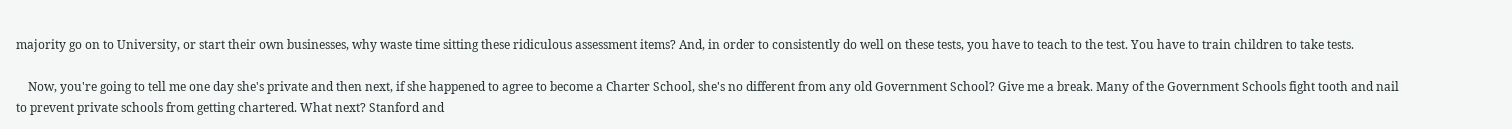majority go on to University, or start their own businesses, why waste time sitting these ridiculous assessment items? And, in order to consistently do well on these tests, you have to teach to the test. You have to train children to take tests.

    Now, you're going to tell me one day she's private and then next, if she happened to agree to become a Charter School, she's no different from any old Government School? Give me a break. Many of the Government Schools fight tooth and nail to prevent private schools from getting chartered. What next? Stanford and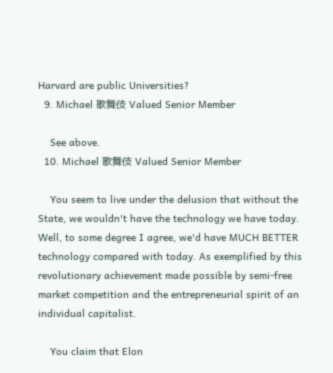Harvard are public Universities?
  9. Michael 歌舞伎 Valued Senior Member

    See above.
  10. Michael 歌舞伎 Valued Senior Member

    You seem to live under the delusion that without the State, we wouldn't have the technology we have today. Well, to some degree I agree, we'd have MUCH BETTER technology compared with today. As exemplified by this revolutionary achievement made possible by semi-free market competition and the entrepreneurial spirit of an individual capitalist.

    You claim that Elon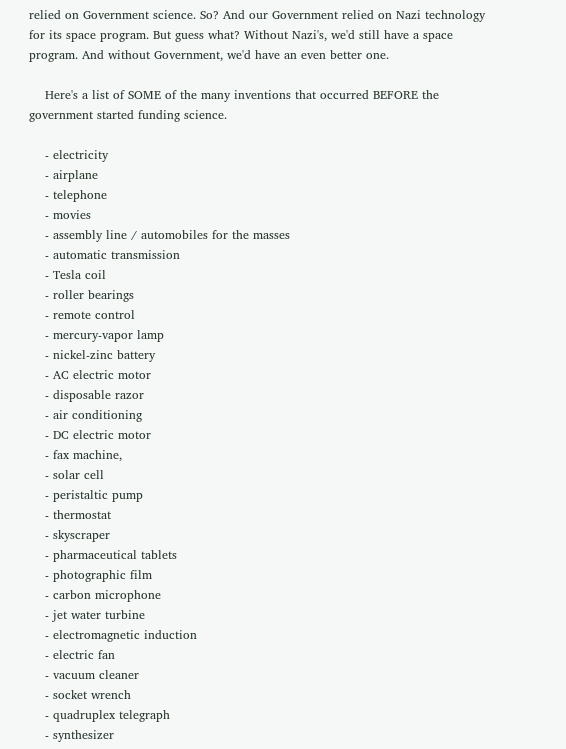relied on Government science. So? And our Government relied on Nazi technology for its space program. But guess what? Without Nazi's, we'd still have a space program. And without Government, we'd have an even better one.

    Here's a list of SOME of the many inventions that occurred BEFORE the government started funding science.

    - electricity
    - airplane
    - telephone
    - movies
    - assembly line / automobiles for the masses
    - automatic transmission
    - Tesla coil
    - roller bearings
    - remote control
    - mercury-vapor lamp
    - nickel-zinc battery
    - AC electric motor
    - disposable razor
    - air conditioning
    - DC electric motor
    - fax machine,
    - solar cell
    - peristaltic pump
    - thermostat
    - skyscraper
    - pharmaceutical tablets
    - photographic film
    - carbon microphone
    - jet water turbine
    - electromagnetic induction
    - electric fan
    - vacuum cleaner
    - socket wrench
    - quadruplex telegraph
    - synthesizer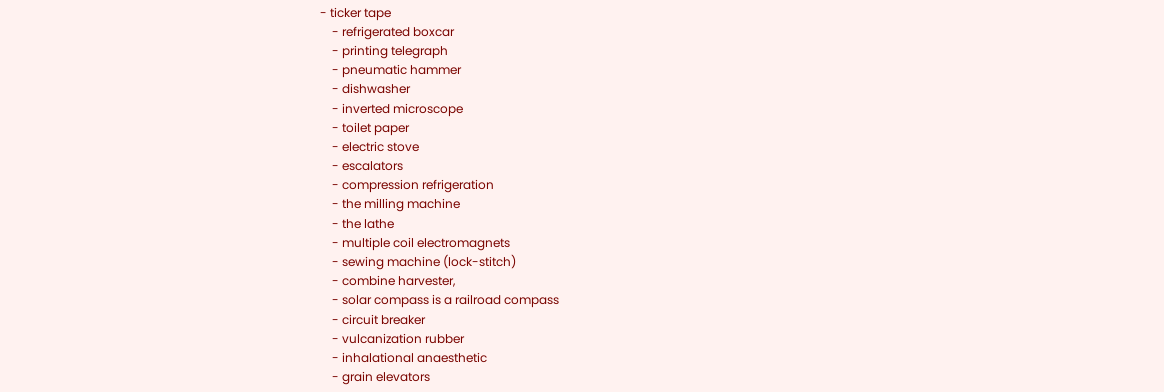- ticker tape
    - refrigerated boxcar
    - printing telegraph
    - pneumatic hammer
    - dishwasher
    - inverted microscope
    - toilet paper
    - electric stove
    - escalators
    - compression refrigeration
    - the milling machine
    - the lathe
    - multiple coil electromagnets
    - sewing machine (lock-stitch)
    - combine harvester,
    - solar compass is a railroad compass
    - circuit breaker
    - vulcanization rubber
    - inhalational anaesthetic
    - grain elevators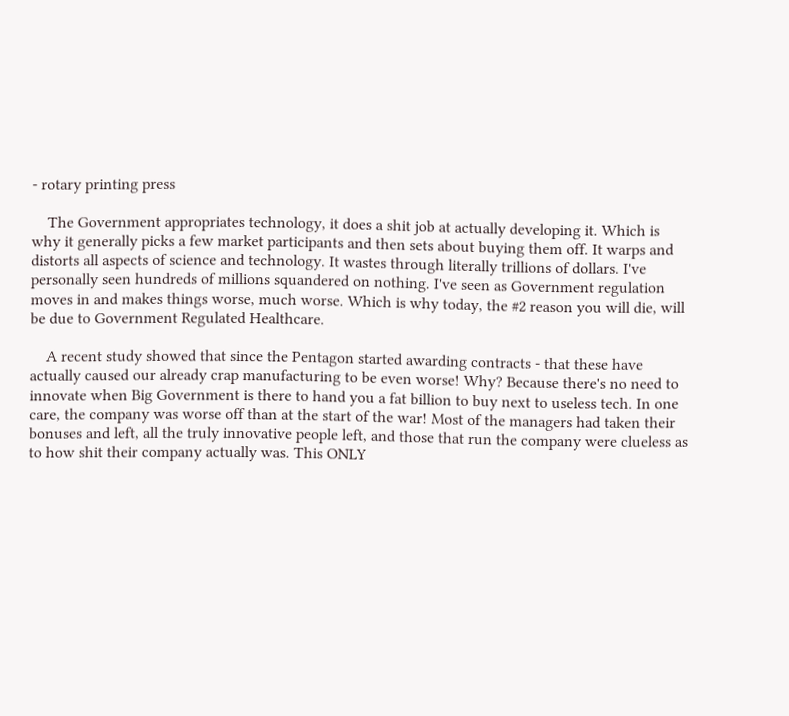- rotary printing press

    The Government appropriates technology, it does a shit job at actually developing it. Which is why it generally picks a few market participants and then sets about buying them off. It warps and distorts all aspects of science and technology. It wastes through literally trillions of dollars. I've personally seen hundreds of millions squandered on nothing. I've seen as Government regulation moves in and makes things worse, much worse. Which is why today, the #2 reason you will die, will be due to Government Regulated Healthcare.

    A recent study showed that since the Pentagon started awarding contracts - that these have actually caused our already crap manufacturing to be even worse! Why? Because there's no need to innovate when Big Government is there to hand you a fat billion to buy next to useless tech. In one care, the company was worse off than at the start of the war! Most of the managers had taken their bonuses and left, all the truly innovative people left, and those that run the company were clueless as to how shit their company actually was. This ONLY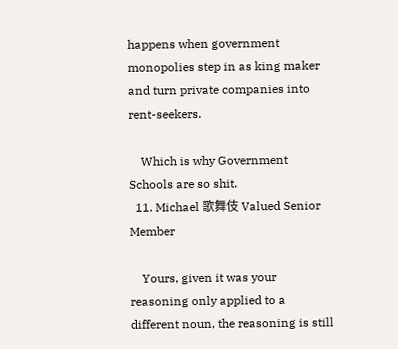happens when government monopolies step in as king maker and turn private companies into rent-seekers.

    Which is why Government Schools are so shit.
  11. Michael 歌舞伎 Valued Senior Member

    Yours, given it was your reasoning only applied to a different noun, the reasoning is still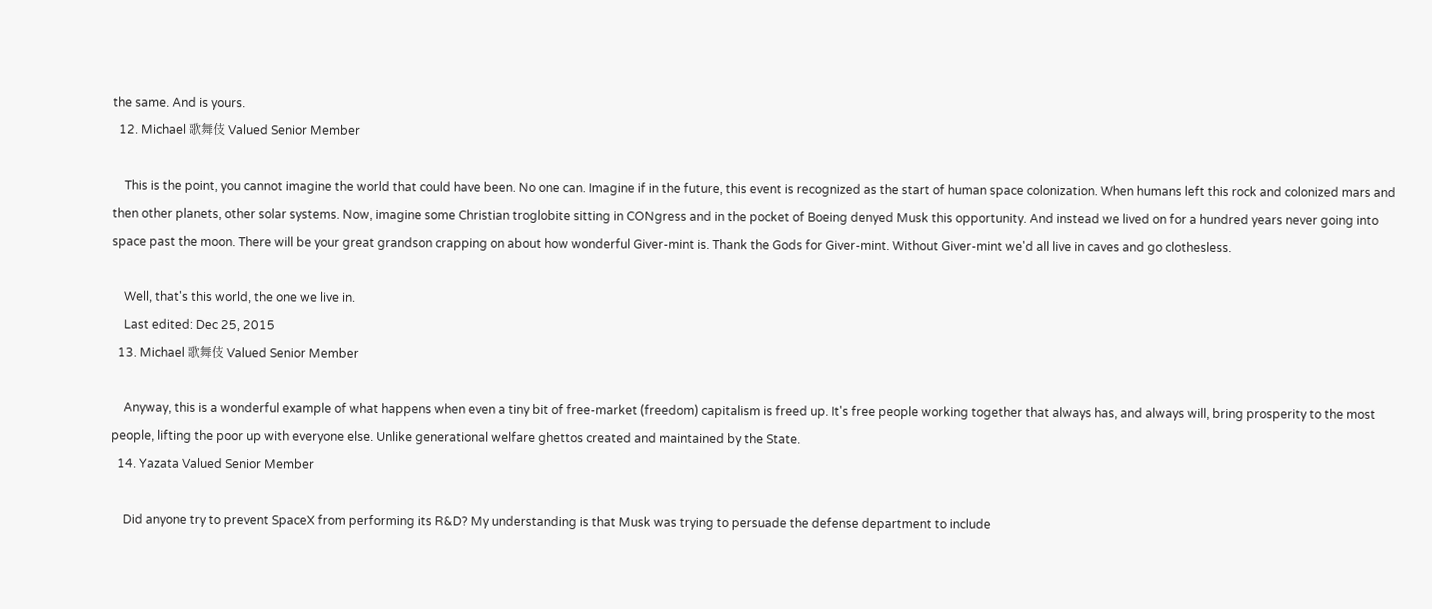the same. And is yours.
  12. Michael 歌舞伎 Valued Senior Member

    This is the point, you cannot imagine the world that could have been. No one can. Imagine if in the future, this event is recognized as the start of human space colonization. When humans left this rock and colonized mars and then other planets, other solar systems. Now, imagine some Christian troglobite sitting in CONgress and in the pocket of Boeing denyed Musk this opportunity. And instead we lived on for a hundred years never going into space past the moon. There will be your great grandson crapping on about how wonderful Giver-mint is. Thank the Gods for Giver-mint. Without Giver-mint we'd all live in caves and go clothesless.

    Well, that's this world, the one we live in.
    Last edited: Dec 25, 2015
  13. Michael 歌舞伎 Valued Senior Member

    Anyway, this is a wonderful example of what happens when even a tiny bit of free-market (freedom) capitalism is freed up. It's free people working together that always has, and always will, bring prosperity to the most people, lifting the poor up with everyone else. Unlike generational welfare ghettos created and maintained by the State.
  14. Yazata Valued Senior Member

    Did anyone try to prevent SpaceX from performing its R&D? My understanding is that Musk was trying to persuade the defense department to include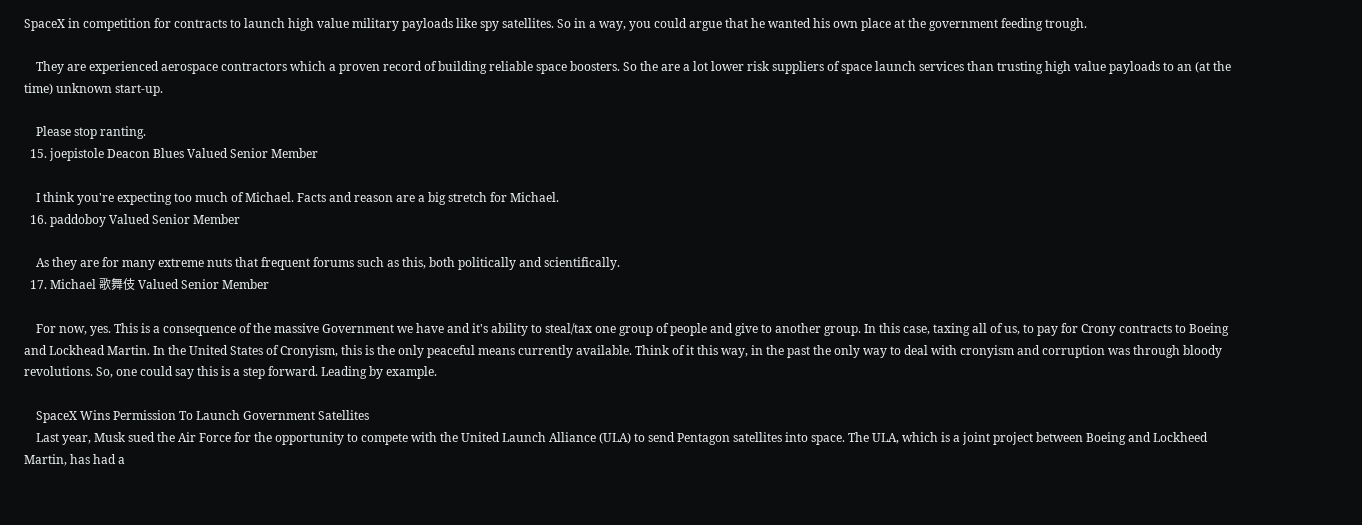SpaceX in competition for contracts to launch high value military payloads like spy satellites. So in a way, you could argue that he wanted his own place at the government feeding trough.

    They are experienced aerospace contractors which a proven record of building reliable space boosters. So the are a lot lower risk suppliers of space launch services than trusting high value payloads to an (at the time) unknown start-up.

    Please stop ranting.
  15. joepistole Deacon Blues Valued Senior Member

    I think you're expecting too much of Michael. Facts and reason are a big stretch for Michael.
  16. paddoboy Valued Senior Member

    As they are for many extreme nuts that frequent forums such as this, both politically and scientifically.
  17. Michael 歌舞伎 Valued Senior Member

    For now, yes. This is a consequence of the massive Government we have and it's ability to steal/tax one group of people and give to another group. In this case, taxing all of us, to pay for Crony contracts to Boeing and Lockhead Martin. In the United States of Cronyism, this is the only peaceful means currently available. Think of it this way, in the past the only way to deal with cronyism and corruption was through bloody revolutions. So, one could say this is a step forward. Leading by example.

    SpaceX Wins Permission To Launch Government Satellites
    Last year, Musk sued the Air Force for the opportunity to compete with the United Launch Alliance (ULA) to send Pentagon satellites into space. The ULA, which is a joint project between Boeing and Lockheed Martin, has had a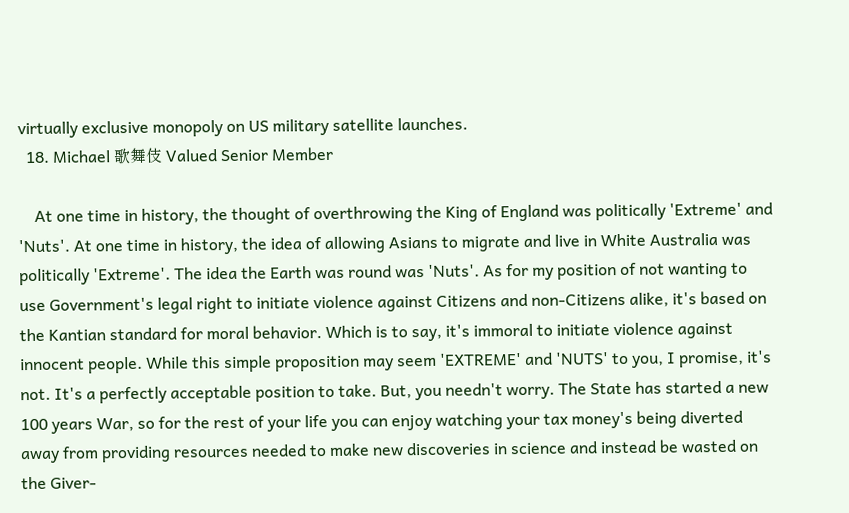virtually exclusive monopoly on US military satellite launches.
  18. Michael 歌舞伎 Valued Senior Member

    At one time in history, the thought of overthrowing the King of England was politically 'Extreme' and 'Nuts'. At one time in history, the idea of allowing Asians to migrate and live in White Australia was politically 'Extreme'. The idea the Earth was round was 'Nuts'. As for my position of not wanting to use Government's legal right to initiate violence against Citizens and non-Citizens alike, it's based on the Kantian standard for moral behavior. Which is to say, it's immoral to initiate violence against innocent people. While this simple proposition may seem 'EXTREME' and 'NUTS' to you, I promise, it's not. It's a perfectly acceptable position to take. But, you needn't worry. The State has started a new 100 years War, so for the rest of your life you can enjoy watching your tax money's being diverted away from providing resources needed to make new discoveries in science and instead be wasted on the Giver-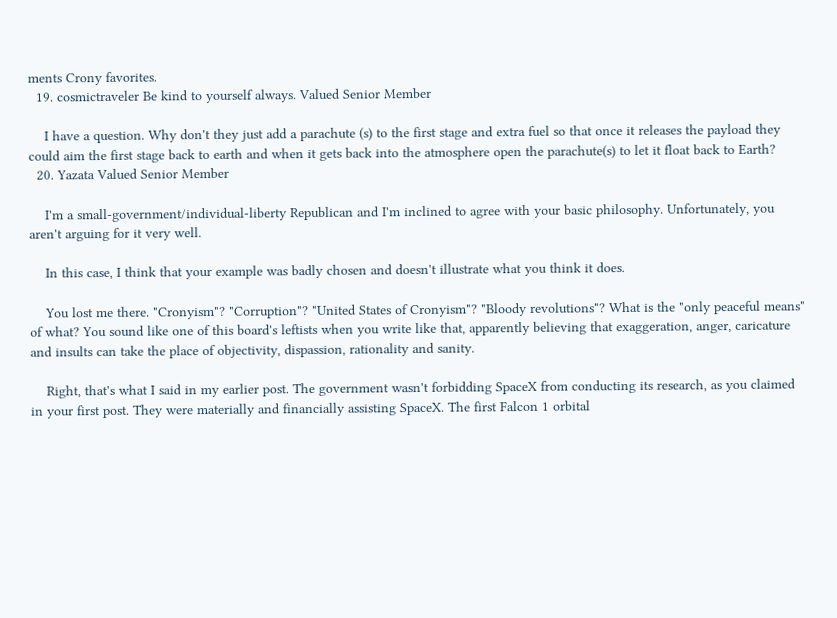ments Crony favorites.
  19. cosmictraveler Be kind to yourself always. Valued Senior Member

    I have a question. Why don't they just add a parachute (s) to the first stage and extra fuel so that once it releases the payload they could aim the first stage back to earth and when it gets back into the atmosphere open the parachute(s) to let it float back to Earth?
  20. Yazata Valued Senior Member

    I'm a small-government/individual-liberty Republican and I'm inclined to agree with your basic philosophy. Unfortunately, you aren't arguing for it very well.

    In this case, I think that your example was badly chosen and doesn't illustrate what you think it does.

    You lost me there. "Cronyism"? "Corruption"? "United States of Cronyism"? "Bloody revolutions"? What is the "only peaceful means" of what? You sound like one of this board's leftists when you write like that, apparently believing that exaggeration, anger, caricature and insults can take the place of objectivity, dispassion, rationality and sanity.

    Right, that's what I said in my earlier post. The government wasn't forbidding SpaceX from conducting its research, as you claimed in your first post. They were materially and financially assisting SpaceX. The first Falcon 1 orbital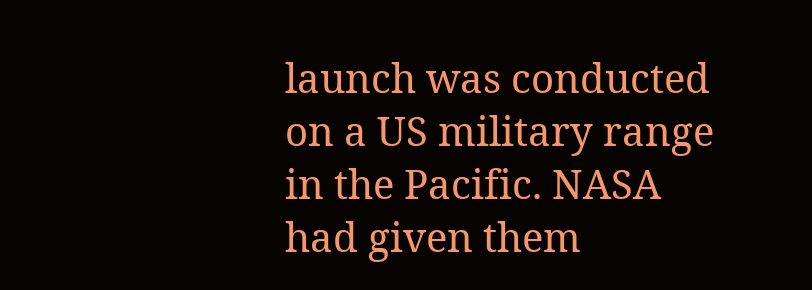launch was conducted on a US military range in the Pacific. NASA had given them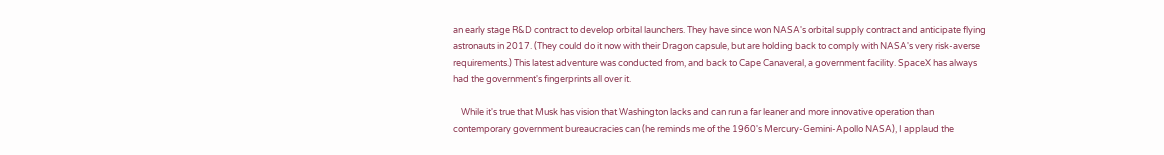an early stage R&D contract to develop orbital launchers. They have since won NASA's orbital supply contract and anticipate flying astronauts in 2017. (They could do it now with their Dragon capsule, but are holding back to comply with NASA's very risk-averse requirements.) This latest adventure was conducted from, and back to Cape Canaveral, a government facility. SpaceX has always had the government's fingerprints all over it.

    While it's true that Musk has vision that Washington lacks and can run a far leaner and more innovative operation than contemporary government bureaucracies can (he reminds me of the 1960's Mercury-Gemini-Apollo NASA), I applaud the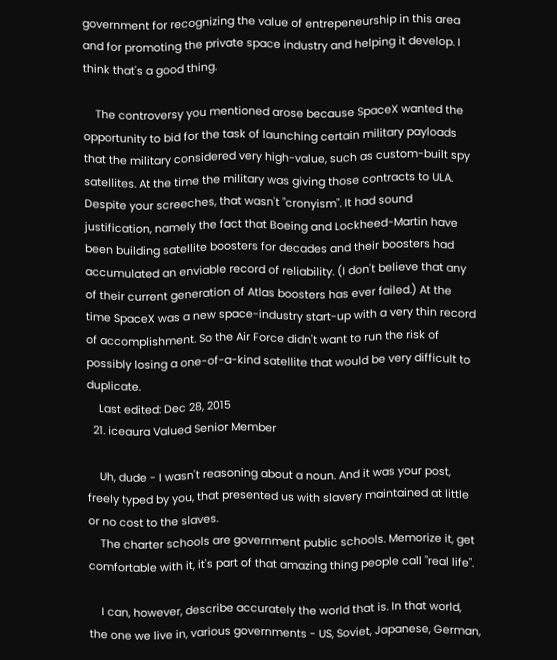government for recognizing the value of entrepeneurship in this area and for promoting the private space industry and helping it develop. I think that's a good thing.

    The controversy you mentioned arose because SpaceX wanted the opportunity to bid for the task of launching certain military payloads that the military considered very high-value, such as custom-built spy satellites. At the time the military was giving those contracts to ULA. Despite your screeches, that wasn't "cronyism". It had sound justification, namely the fact that Boeing and Lockheed-Martin have been building satellite boosters for decades and their boosters had accumulated an enviable record of reliability. (I don't believe that any of their current generation of Atlas boosters has ever failed.) At the time SpaceX was a new space-industry start-up with a very thin record of accomplishment. So the Air Force didn't want to run the risk of possibly losing a one-of-a-kind satellite that would be very difficult to duplicate.
    Last edited: Dec 28, 2015
  21. iceaura Valued Senior Member

    Uh, dude - I wasn't reasoning about a noun. And it was your post, freely typed by you, that presented us with slavery maintained at little or no cost to the slaves.
    The charter schools are government public schools. Memorize it, get comfortable with it, it's part of that amazing thing people call "real life".

    I can, however, describe accurately the world that is. In that world, the one we live in, various governments - US, Soviet, Japanese, German,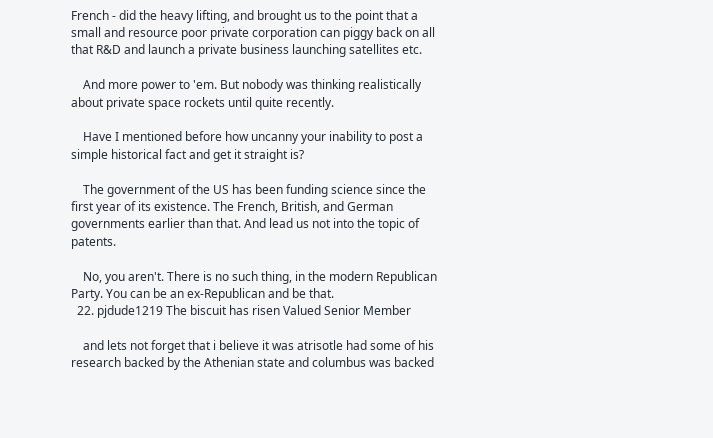French - did the heavy lifting, and brought us to the point that a small and resource poor private corporation can piggy back on all that R&D and launch a private business launching satellites etc.

    And more power to 'em. But nobody was thinking realistically about private space rockets until quite recently.

    Have I mentioned before how uncanny your inability to post a simple historical fact and get it straight is?

    The government of the US has been funding science since the first year of its existence. The French, British, and German governments earlier than that. And lead us not into the topic of patents.

    No, you aren't. There is no such thing, in the modern Republican Party. You can be an ex-Republican and be that.
  22. pjdude1219 The biscuit has risen Valued Senior Member

    and lets not forget that i believe it was atrisotle had some of his research backed by the Athenian state and columbus was backed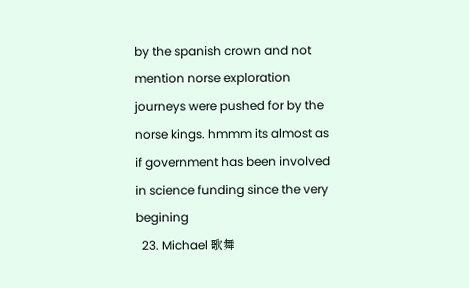by the spanish crown and not mention norse exploration journeys were pushed for by the norse kings. hmmm its almost as if government has been involved in science funding since the very begining
  23. Michael 歌舞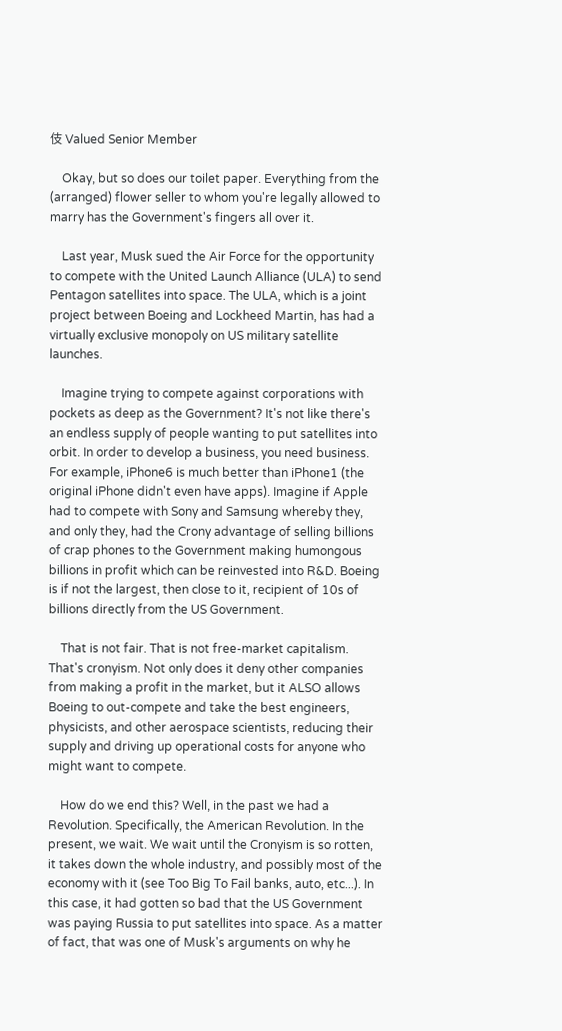伎 Valued Senior Member

    Okay, but so does our toilet paper. Everything from the (arranged) flower seller to whom you're legally allowed to marry has the Government's fingers all over it.

    Last year, Musk sued the Air Force for the opportunity to compete with the United Launch Alliance (ULA) to send Pentagon satellites into space. The ULA, which is a joint project between Boeing and Lockheed Martin, has had a virtually exclusive monopoly on US military satellite launches.

    Imagine trying to compete against corporations with pockets as deep as the Government? It's not like there's an endless supply of people wanting to put satellites into orbit. In order to develop a business, you need business. For example, iPhone6 is much better than iPhone1 (the original iPhone didn't even have apps). Imagine if Apple had to compete with Sony and Samsung whereby they, and only they, had the Crony advantage of selling billions of crap phones to the Government making humongous billions in profit which can be reinvested into R&D. Boeing is if not the largest, then close to it, recipient of 10s of billions directly from the US Government.

    That is not fair. That is not free-market capitalism. That's cronyism. Not only does it deny other companies from making a profit in the market, but it ALSO allows Boeing to out-compete and take the best engineers, physicists, and other aerospace scientists, reducing their supply and driving up operational costs for anyone who might want to compete.

    How do we end this? Well, in the past we had a Revolution. Specifically, the American Revolution. In the present, we wait. We wait until the Cronyism is so rotten, it takes down the whole industry, and possibly most of the economy with it (see Too Big To Fail banks, auto, etc...). In this case, it had gotten so bad that the US Government was paying Russia to put satellites into space. As a matter of fact, that was one of Musk's arguments on why he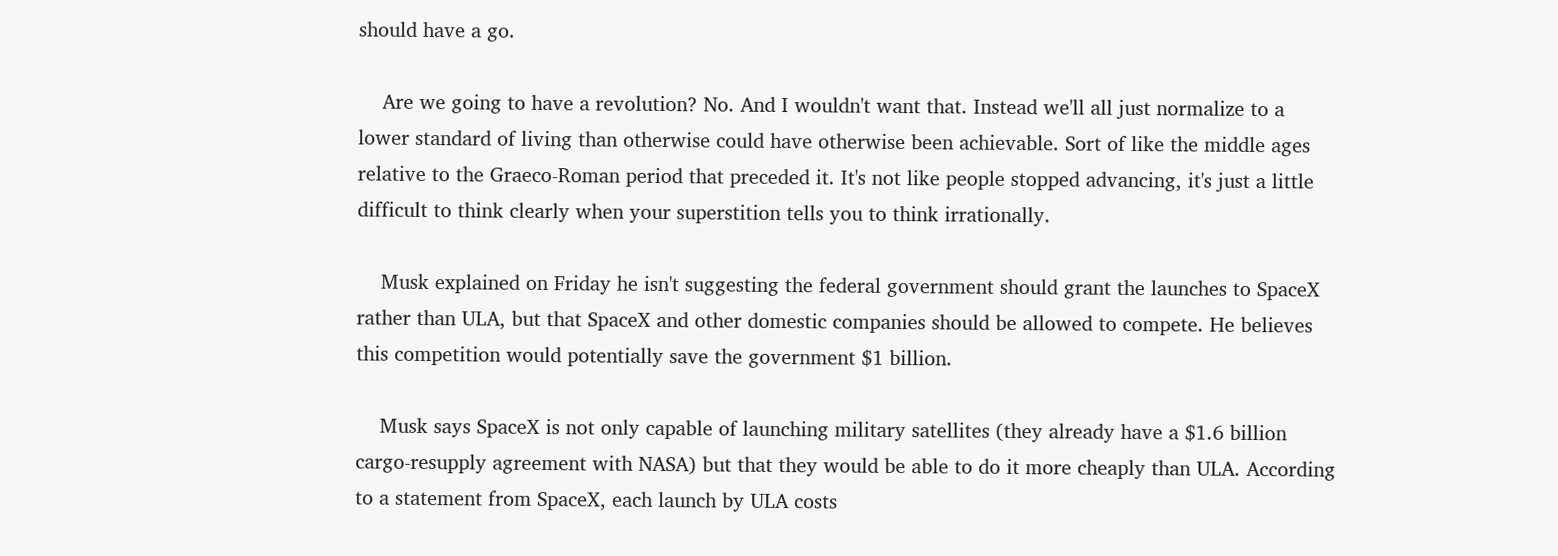should have a go.

    Are we going to have a revolution? No. And I wouldn't want that. Instead we'll all just normalize to a lower standard of living than otherwise could have otherwise been achievable. Sort of like the middle ages relative to the Graeco-Roman period that preceded it. It's not like people stopped advancing, it's just a little difficult to think clearly when your superstition tells you to think irrationally.

    Musk explained on Friday he isn't suggesting the federal government should grant the launches to SpaceX rather than ULA, but that SpaceX and other domestic companies should be allowed to compete. He believes this competition would potentially save the government $1 billion.

    Musk says SpaceX is not only capable of launching military satellites (they already have a $1.6 billion cargo-resupply agreement with NASA) but that they would be able to do it more cheaply than ULA. According to a statement from SpaceX, each launch by ULA costs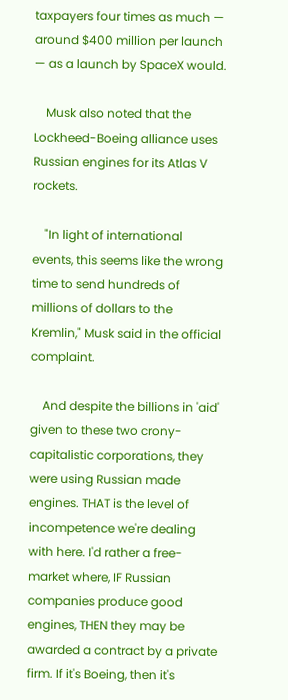taxpayers four times as much — around $400 million per launch — as a launch by SpaceX would.

    Musk also noted that the Lockheed-Boeing alliance uses Russian engines for its Atlas V rockets.

    "In light of international events, this seems like the wrong time to send hundreds of millions of dollars to the Kremlin," Musk said in the official complaint.

    And despite the billions in 'aid' given to these two crony-capitalistic corporations, they were using Russian made engines. THAT is the level of incompetence we're dealing with here. I'd rather a free-market where, IF Russian companies produce good engines, THEN they may be awarded a contract by a private firm. If it's Boeing, then it's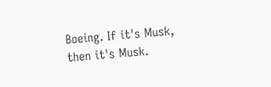Boeing. If it's Musk, then it's Musk.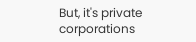But, it's private corporations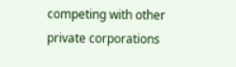competing with other private corporations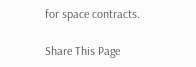for space contracts.

Share This Page